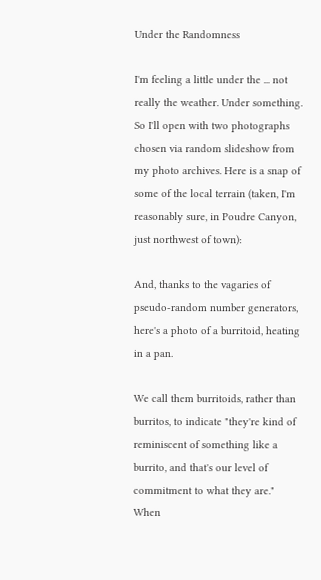Under the Randomness

I'm feeling a little under the ... not really the weather. Under something. So I'll open with two photographs chosen via random slideshow from my photo archives. Here is a snap of some of the local terrain (taken, I'm reasonably sure, in Poudre Canyon, just northwest of town):

And, thanks to the vagaries of pseudo-random number generators, here's a photo of a burritoid, heating in a pan.

We call them burritoids, rather than burritos, to indicate "they're kind of reminiscent of something like a burrito, and that's our level of commitment to what they are." When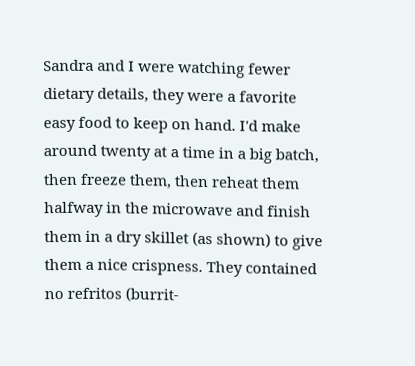Sandra and I were watching fewer dietary details, they were a favorite easy food to keep on hand. I'd make around twenty at a time in a big batch, then freeze them, then reheat them halfway in the microwave and finish them in a dry skillet (as shown) to give them a nice crispness. They contained no refritos (burrit-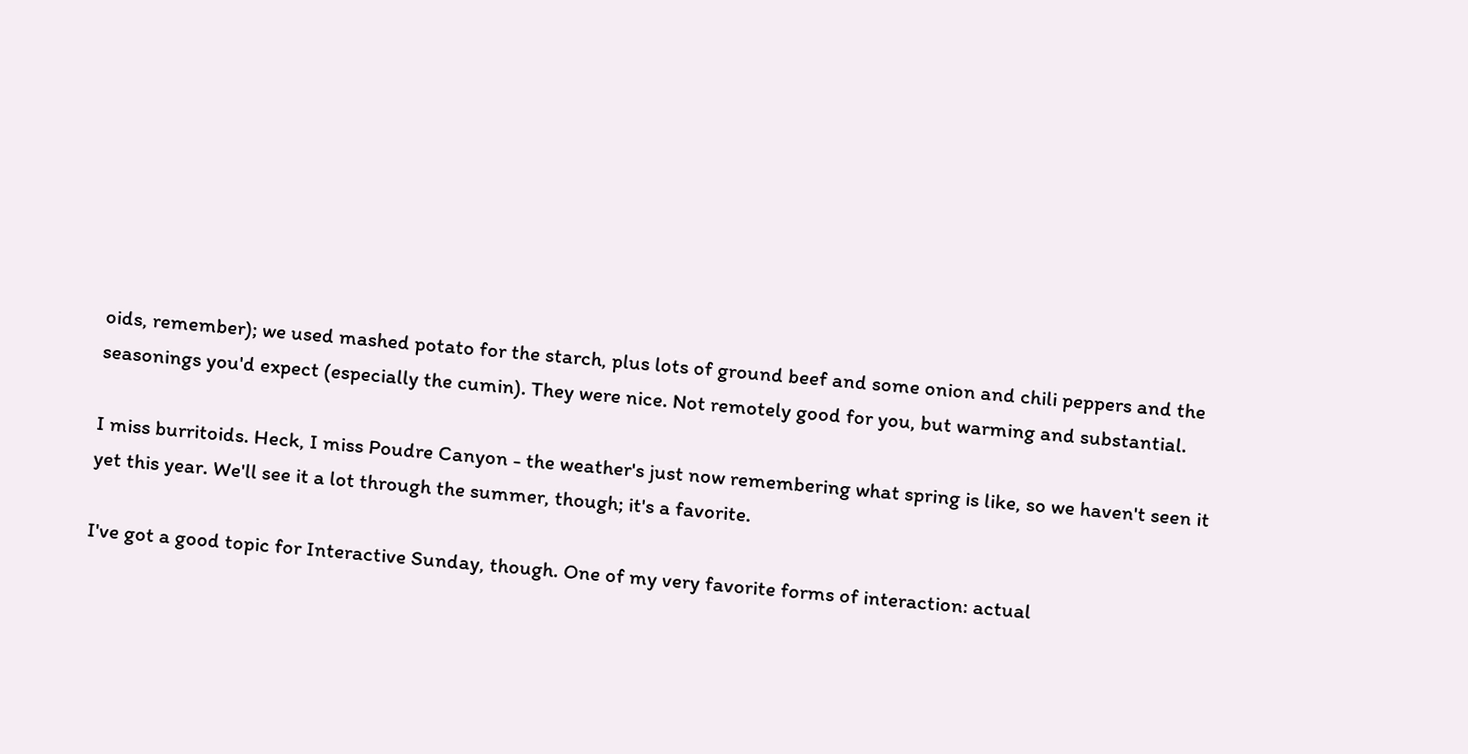oids, remember); we used mashed potato for the starch, plus lots of ground beef and some onion and chili peppers and the seasonings you'd expect (especially the cumin). They were nice. Not remotely good for you, but warming and substantial.

I miss burritoids. Heck, I miss Poudre Canyon - the weather's just now remembering what spring is like, so we haven't seen it yet this year. We'll see it a lot through the summer, though; it's a favorite.

I've got a good topic for Interactive Sunday, though. One of my very favorite forms of interaction: actual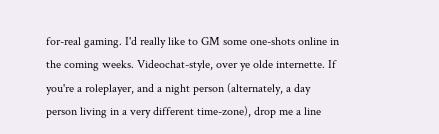for-real gaming. I'd really like to GM some one-shots online in the coming weeks. Videochat-style, over ye olde internette. If you're a roleplayer, and a night person (alternately, a day person living in a very different time-zone), drop me a line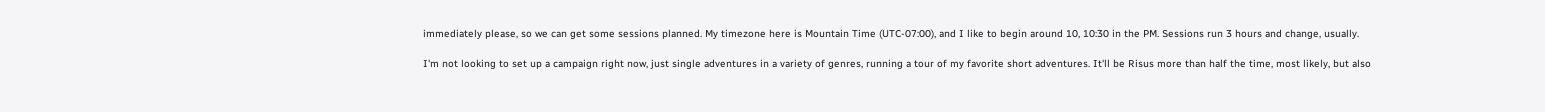immediately please, so we can get some sessions planned. My timezone here is Mountain Time (UTC-07:00), and I like to begin around 10, 10:30 in the PM. Sessions run 3 hours and change, usually.

I'm not looking to set up a campaign right now, just single adventures in a variety of genres, running a tour of my favorite short adventures. It'll be Risus more than half the time, most likely, but also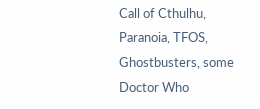Call of Cthulhu, Paranoia, TFOS, Ghostbusters, some Doctor Who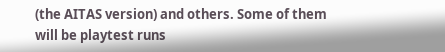(the AITAS version) and others. Some of them will be playtest runs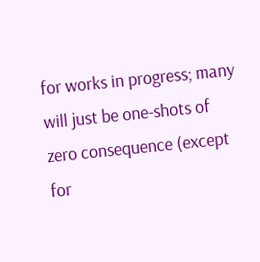for works in progress; many will just be one-shots of zero consequence (except for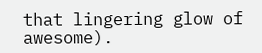that lingering glow of awesome).